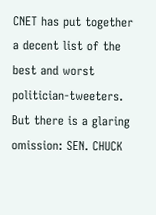CNET has put together a decent list of the best and worst politician-tweeters. But there is a glaring omission: SEN. CHUCK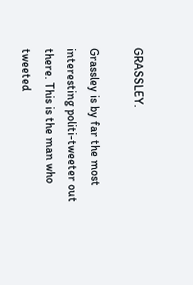GRASSLEY.

Grassley is by far the most interesting politi-tweeter out there. This is the man who tweeted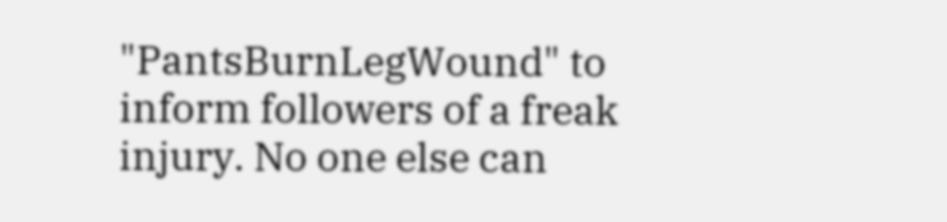"PantsBurnLegWound" to inform followers of a freak injury. No one else can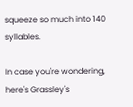squeeze so much into 140 syllables.

In case you're wondering, here's Grassley's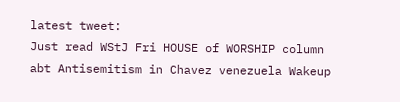latest tweet:
Just read WStJ Fri HOUSE of WORSHIP column abt Antisemitism in Chavez venezuela Wakeup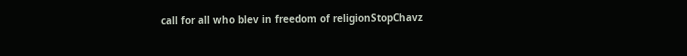call for all who blev in freedom of religionStopChavz